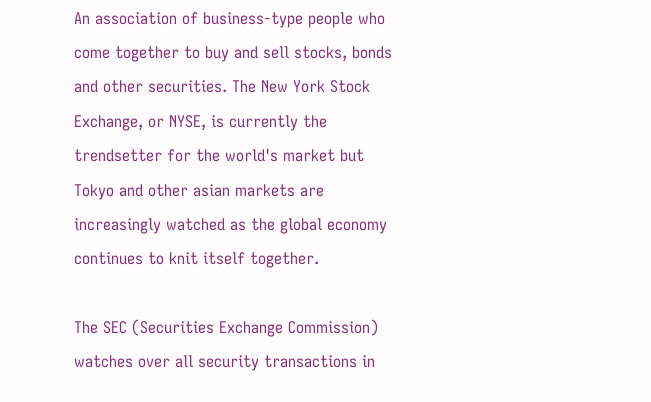An association of business-type people who come together to buy and sell stocks, bonds and other securities. The New York Stock Exchange, or NYSE, is currently the trendsetter for the world's market but Tokyo and other asian markets are increasingly watched as the global economy continues to knit itself together.

The SEC (Securities Exchange Commission) watches over all security transactions in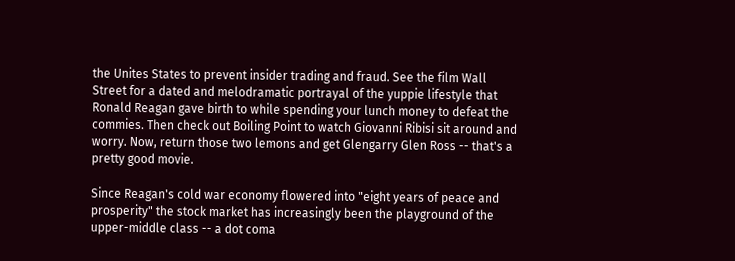the Unites States to prevent insider trading and fraud. See the film Wall Street for a dated and melodramatic portrayal of the yuppie lifestyle that Ronald Reagan gave birth to while spending your lunch money to defeat the commies. Then check out Boiling Point to watch Giovanni Ribisi sit around and worry. Now, return those two lemons and get Glengarry Glen Ross -- that's a pretty good movie.

Since Reagan's cold war economy flowered into "eight years of peace and prosperity" the stock market has increasingly been the playground of the upper-middle class -- a dot coma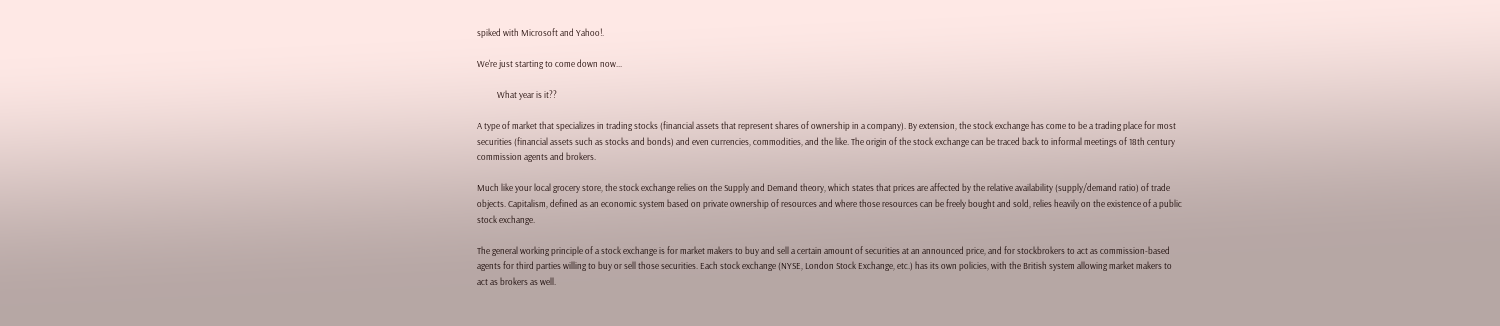spiked with Microsoft and Yahoo!.

We're just starting to come down now...

          What year is it??

A type of market that specializes in trading stocks (financial assets that represent shares of ownership in a company). By extension, the stock exchange has come to be a trading place for most securities (financial assets such as stocks and bonds) and even currencies, commodities, and the like. The origin of the stock exchange can be traced back to informal meetings of 18th century commission agents and brokers.

Much like your local grocery store, the stock exchange relies on the Supply and Demand theory, which states that prices are affected by the relative availability (supply/demand ratio) of trade objects. Capitalism, defined as an economic system based on private ownership of resources and where those resources can be freely bought and sold, relies heavily on the existence of a public stock exchange.

The general working principle of a stock exchange is for market makers to buy and sell a certain amount of securities at an announced price, and for stockbrokers to act as commission-based agents for third parties willing to buy or sell those securities. Each stock exchange (NYSE, London Stock Exchange, etc.) has its own policies, with the British system allowing market makers to act as brokers as well.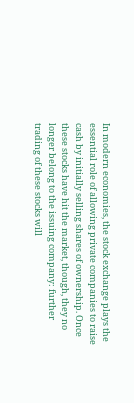In modern economies, the stock exchange plays the essential role of allowing private companies to raise cash by initially selling shares of ownership. Once these stocks have hit the market, though, they no longer belong to the issuing company: further trading of these stocks will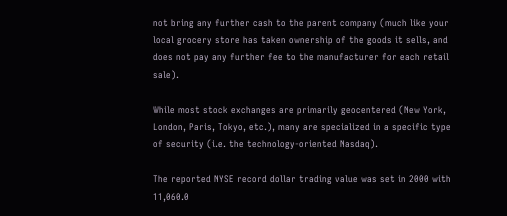not bring any further cash to the parent company (much like your local grocery store has taken ownership of the goods it sells, and does not pay any further fee to the manufacturer for each retail sale).

While most stock exchanges are primarily geocentered (New York, London, Paris, Tokyo, etc.), many are specialized in a specific type of security (i.e. the technology-oriented Nasdaq).

The reported NYSE record dollar trading value was set in 2000 with 11,060.0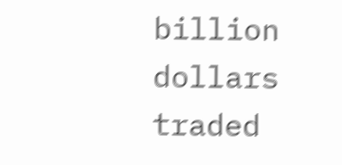billion dollars traded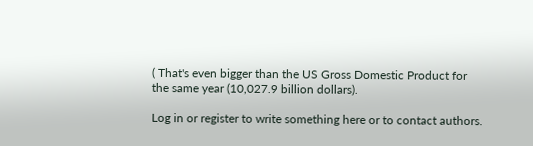( That's even bigger than the US Gross Domestic Product for the same year (10,027.9 billion dollars).

Log in or register to write something here or to contact authors.